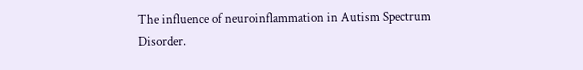The influence of neuroinflammation in Autism Spectrum Disorder.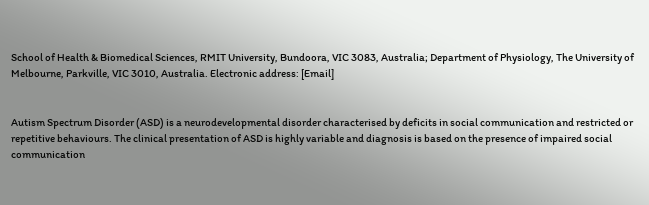School of Health & Biomedical Sciences, RMIT University, Bundoora, VIC 3083, Australia; Department of Physiology, The University of Melbourne, Parkville, VIC 3010, Australia. Electronic address: [Email]


Autism Spectrum Disorder (ASD) is a neurodevelopmental disorder characterised by deficits in social communication and restricted or repetitive behaviours. The clinical presentation of ASD is highly variable and diagnosis is based on the presence of impaired social communication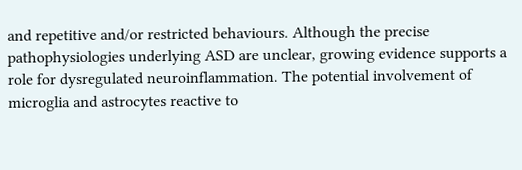and repetitive and/or restricted behaviours. Although the precise pathophysiologies underlying ASD are unclear, growing evidence supports a role for dysregulated neuroinflammation. The potential involvement of microglia and astrocytes reactive to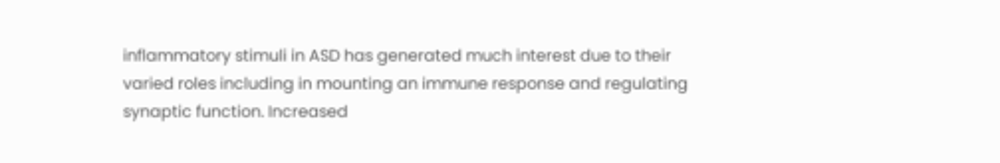inflammatory stimuli in ASD has generated much interest due to their varied roles including in mounting an immune response and regulating synaptic function. Increased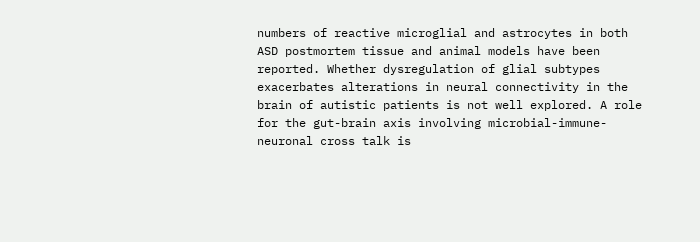numbers of reactive microglial and astrocytes in both ASD postmortem tissue and animal models have been reported. Whether dysregulation of glial subtypes exacerbates alterations in neural connectivity in the brain of autistic patients is not well explored. A role for the gut-brain axis involving microbial-immune-neuronal cross talk is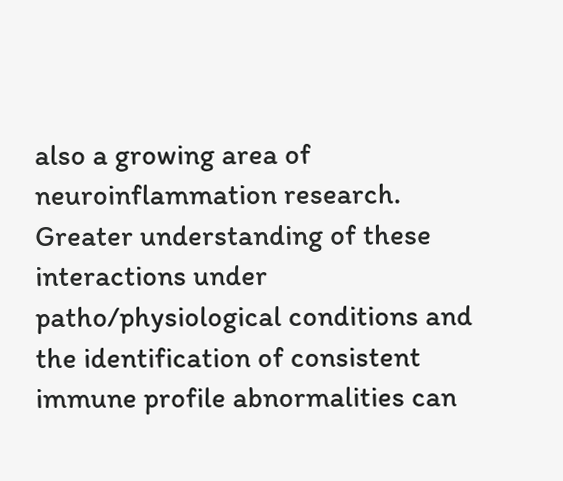also a growing area of neuroinflammation research. Greater understanding of these interactions under patho/physiological conditions and the identification of consistent immune profile abnormalities can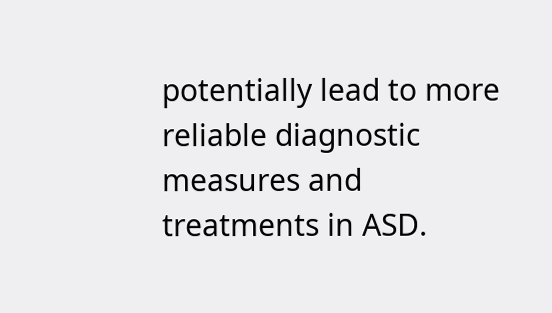potentially lead to more reliable diagnostic measures and treatments in ASD.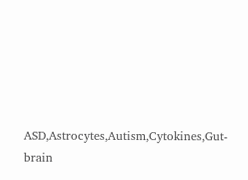ASD,Astrocytes,Autism,Cytokines,Gut-brain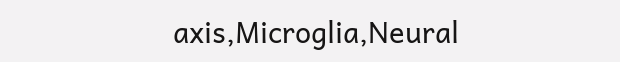axis,Microglia,Neural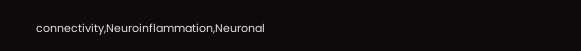connectivity,Neuroinflammation,Neuronal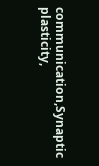communication,Synaptic plasticity,